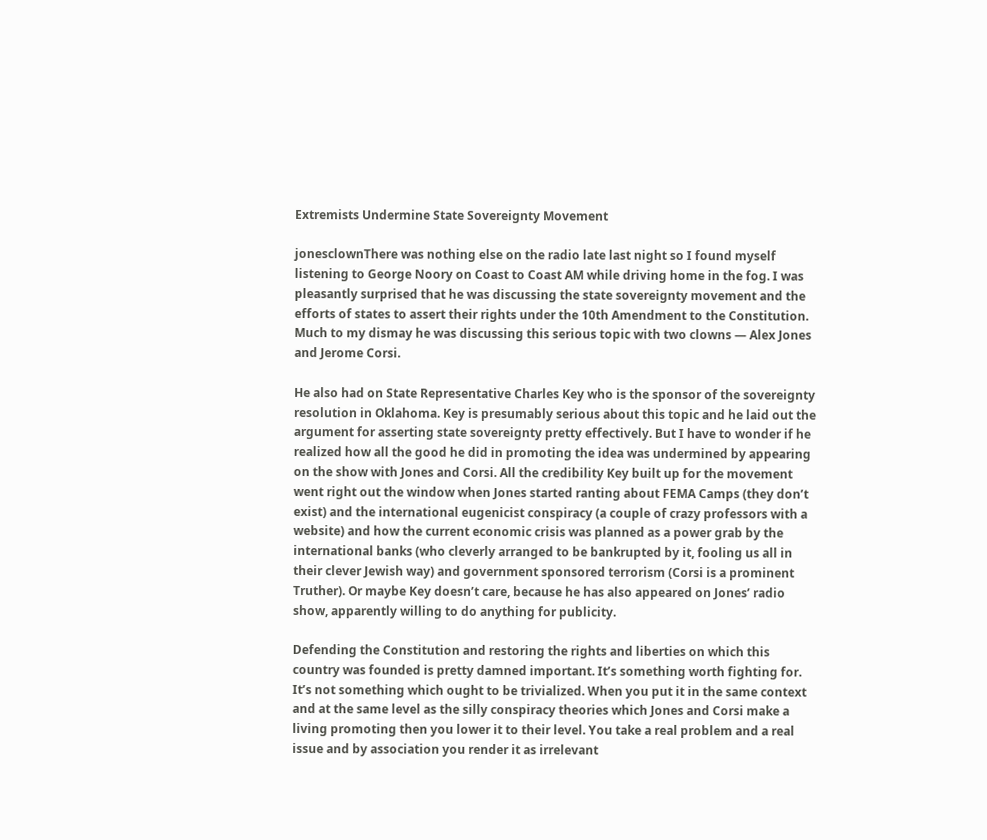Extremists Undermine State Sovereignty Movement

jonesclownThere was nothing else on the radio late last night so I found myself listening to George Noory on Coast to Coast AM while driving home in the fog. I was pleasantly surprised that he was discussing the state sovereignty movement and the efforts of states to assert their rights under the 10th Amendment to the Constitution. Much to my dismay he was discussing this serious topic with two clowns — Alex Jones and Jerome Corsi.

He also had on State Representative Charles Key who is the sponsor of the sovereignty resolution in Oklahoma. Key is presumably serious about this topic and he laid out the argument for asserting state sovereignty pretty effectively. But I have to wonder if he realized how all the good he did in promoting the idea was undermined by appearing on the show with Jones and Corsi. All the credibility Key built up for the movement went right out the window when Jones started ranting about FEMA Camps (they don’t exist) and the international eugenicist conspiracy (a couple of crazy professors with a website) and how the current economic crisis was planned as a power grab by the international banks (who cleverly arranged to be bankrupted by it, fooling us all in their clever Jewish way) and government sponsored terrorism (Corsi is a prominent Truther). Or maybe Key doesn’t care, because he has also appeared on Jones’ radio show, apparently willing to do anything for publicity.

Defending the Constitution and restoring the rights and liberties on which this country was founded is pretty damned important. It’s something worth fighting for. It’s not something which ought to be trivialized. When you put it in the same context and at the same level as the silly conspiracy theories which Jones and Corsi make a living promoting then you lower it to their level. You take a real problem and a real issue and by association you render it as irrelevant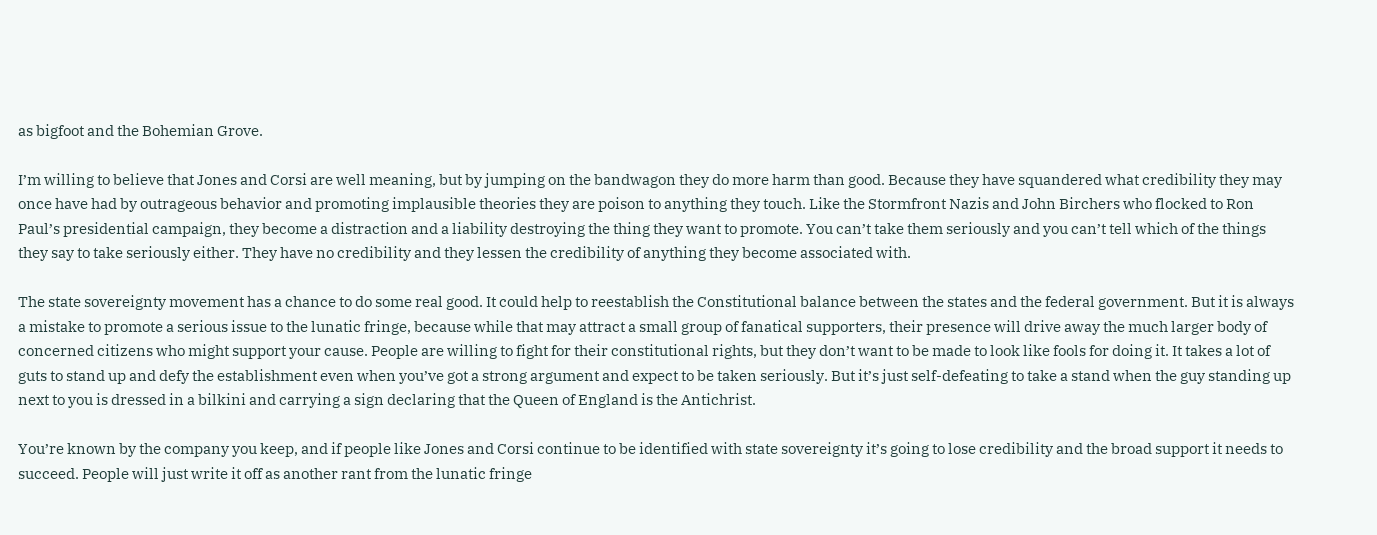as bigfoot and the Bohemian Grove.

I’m willing to believe that Jones and Corsi are well meaning, but by jumping on the bandwagon they do more harm than good. Because they have squandered what credibility they may once have had by outrageous behavior and promoting implausible theories they are poison to anything they touch. Like the Stormfront Nazis and John Birchers who flocked to Ron Paul’s presidential campaign, they become a distraction and a liability destroying the thing they want to promote. You can’t take them seriously and you can’t tell which of the things they say to take seriously either. They have no credibility and they lessen the credibility of anything they become associated with.

The state sovereignty movement has a chance to do some real good. It could help to reestablish the Constitutional balance between the states and the federal government. But it is always a mistake to promote a serious issue to the lunatic fringe, because while that may attract a small group of fanatical supporters, their presence will drive away the much larger body of concerned citizens who might support your cause. People are willing to fight for their constitutional rights, but they don’t want to be made to look like fools for doing it. It takes a lot of guts to stand up and defy the establishment even when you’ve got a strong argument and expect to be taken seriously. But it’s just self-defeating to take a stand when the guy standing up next to you is dressed in a bilkini and carrying a sign declaring that the Queen of England is the Antichrist.

You’re known by the company you keep, and if people like Jones and Corsi continue to be identified with state sovereignty it’s going to lose credibility and the broad support it needs to succeed. People will just write it off as another rant from the lunatic fringe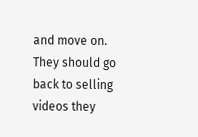and move on. They should go back to selling videos they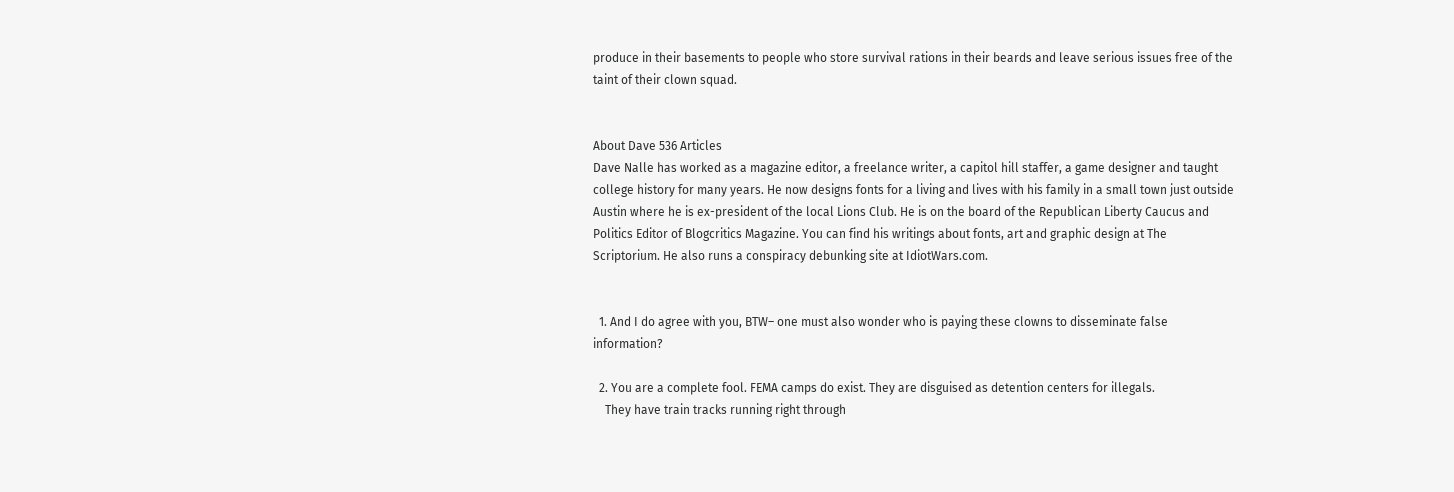produce in their basements to people who store survival rations in their beards and leave serious issues free of the taint of their clown squad.


About Dave 536 Articles
Dave Nalle has worked as a magazine editor, a freelance writer, a capitol hill staffer, a game designer and taught college history for many years. He now designs fonts for a living and lives with his family in a small town just outside Austin where he is ex-president of the local Lions Club. He is on the board of the Republican Liberty Caucus and Politics Editor of Blogcritics Magazine. You can find his writings about fonts, art and graphic design at The Scriptorium. He also runs a conspiracy debunking site at IdiotWars.com.


  1. And I do agree with you, BTW– one must also wonder who is paying these clowns to disseminate false information?

  2. You are a complete fool. FEMA camps do exist. They are disguised as detention centers for illegals.
    They have train tracks running right through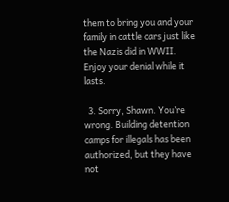them to bring you and your family in cattle cars just like the Nazis did in WWII. Enjoy your denial while it lasts.

  3. Sorry, Shawn. You’re wrong. Building detention camps for illegals has been authorized, but they have not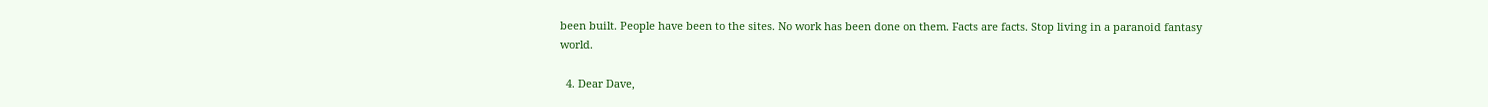been built. People have been to the sites. No work has been done on them. Facts are facts. Stop living in a paranoid fantasy world.

  4. Dear Dave,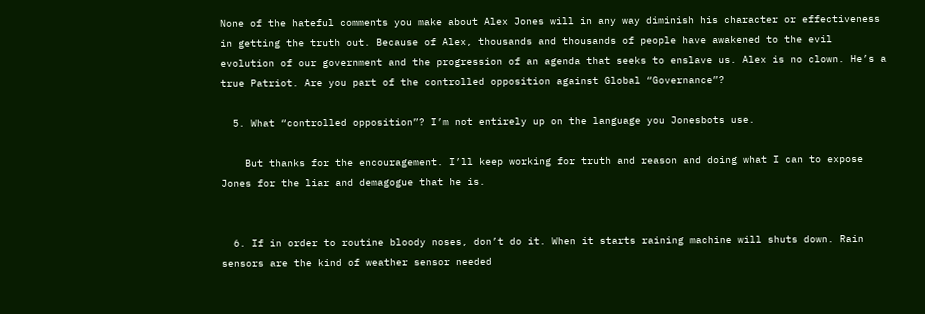None of the hateful comments you make about Alex Jones will in any way diminish his character or effectiveness in getting the truth out. Because of Alex, thousands and thousands of people have awakened to the evil evolution of our government and the progression of an agenda that seeks to enslave us. Alex is no clown. He’s a true Patriot. Are you part of the controlled opposition against Global “Governance”?

  5. What “controlled opposition”? I’m not entirely up on the language you Jonesbots use.

    But thanks for the encouragement. I’ll keep working for truth and reason and doing what I can to expose Jones for the liar and demagogue that he is.


  6. If in order to routine bloody noses, don’t do it. When it starts raining machine will shuts down. Rain sensors are the kind of weather sensor needed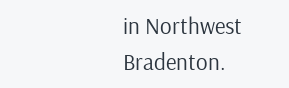in Northwest Bradenton.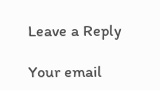Leave a Reply

Your email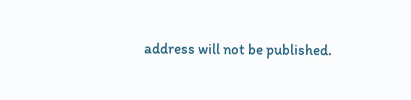address will not be published.